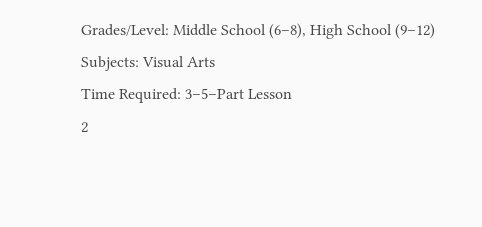Grades/Level: Middle School (6–8), High School (9–12)
Subjects: Visual Arts
Time Required: 3–5–Part Lesson
2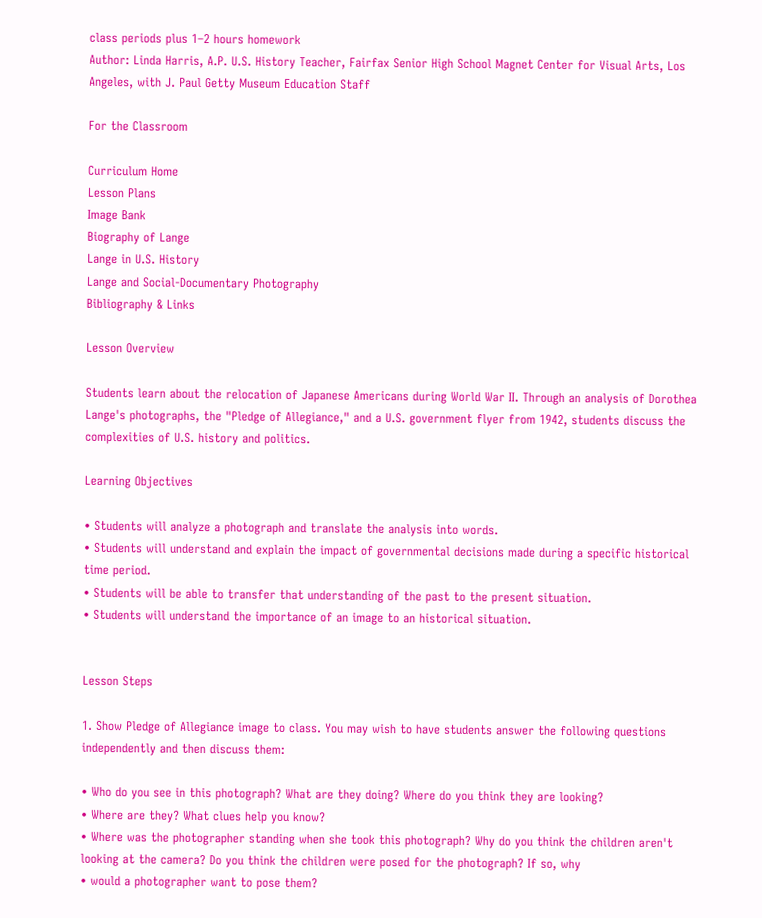class periods plus 1–2 hours homework
Author: Linda Harris, A.P. U.S. History Teacher, Fairfax Senior High School Magnet Center for Visual Arts, Los Angeles, with J. Paul Getty Museum Education Staff

For the Classroom

Curriculum Home
Lesson Plans
Image Bank
Biography of Lange
Lange in U.S. History
Lange and Social-Documentary Photography
Bibliography & Links

Lesson Overview

Students learn about the relocation of Japanese Americans during World War II. Through an analysis of Dorothea Lange's photographs, the "Pledge of Allegiance," and a U.S. government flyer from 1942, students discuss the complexities of U.S. history and politics.

Learning Objectives

• Students will analyze a photograph and translate the analysis into words.
• Students will understand and explain the impact of governmental decisions made during a specific historical time period.
• Students will be able to transfer that understanding of the past to the present situation.
• Students will understand the importance of an image to an historical situation.


Lesson Steps

1. Show Pledge of Allegiance image to class. You may wish to have students answer the following questions independently and then discuss them:

• Who do you see in this photograph? What are they doing? Where do you think they are looking?
• Where are they? What clues help you know?
• Where was the photographer standing when she took this photograph? Why do you think the children aren't looking at the camera? Do you think the children were posed for the photograph? If so, why
• would a photographer want to pose them?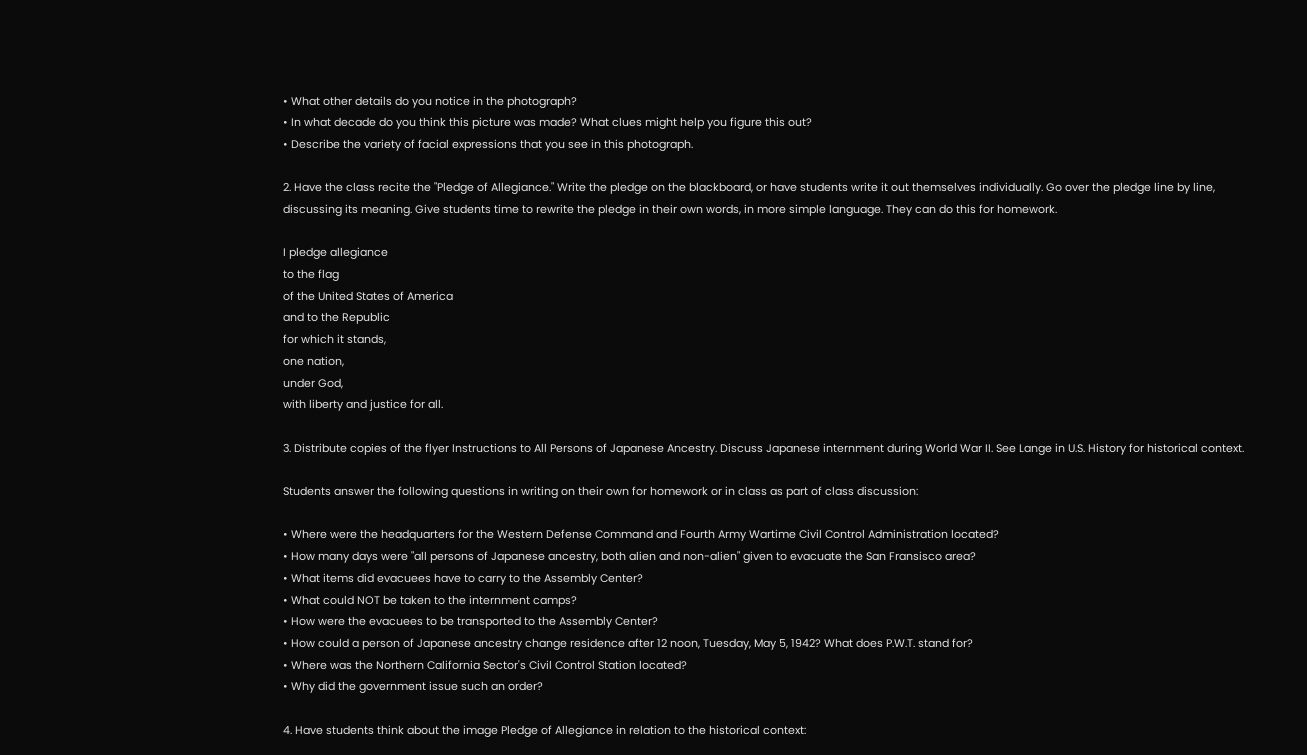• What other details do you notice in the photograph?
• In what decade do you think this picture was made? What clues might help you figure this out?
• Describe the variety of facial expressions that you see in this photograph.

2. Have the class recite the "Pledge of Allegiance." Write the pledge on the blackboard, or have students write it out themselves individually. Go over the pledge line by line, discussing its meaning. Give students time to rewrite the pledge in their own words, in more simple language. They can do this for homework.

I pledge allegiance
to the flag
of the United States of America
and to the Republic
for which it stands,
one nation,
under God,
with liberty and justice for all.

3. Distribute copies of the flyer Instructions to All Persons of Japanese Ancestry. Discuss Japanese internment during World War II. See Lange in U.S. History for historical context.

Students answer the following questions in writing on their own for homework or in class as part of class discussion:

• Where were the headquarters for the Western Defense Command and Fourth Army Wartime Civil Control Administration located?
• How many days were "all persons of Japanese ancestry, both alien and non-alien" given to evacuate the San Fransisco area?
• What items did evacuees have to carry to the Assembly Center?
• What could NOT be taken to the internment camps?
• How were the evacuees to be transported to the Assembly Center?
• How could a person of Japanese ancestry change residence after 12 noon, Tuesday, May 5, 1942? What does P.W.T. stand for?
• Where was the Northern California Sector's Civil Control Station located?
• Why did the government issue such an order?

4. Have students think about the image Pledge of Allegiance in relation to the historical context: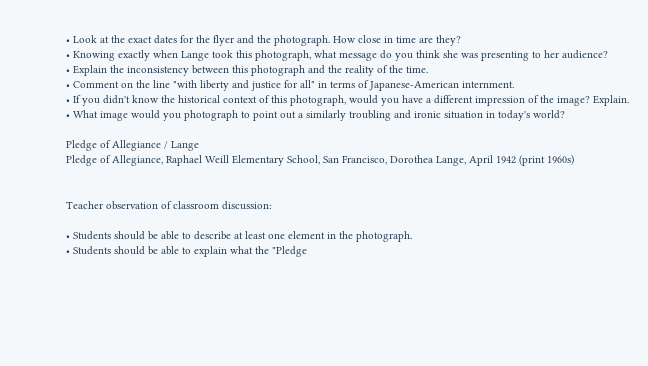• Look at the exact dates for the flyer and the photograph. How close in time are they?
• Knowing exactly when Lange took this photograph, what message do you think she was presenting to her audience?
• Explain the inconsistency between this photograph and the reality of the time.
• Comment on the line "with liberty and justice for all" in terms of Japanese-American internment.
• If you didn't know the historical context of this photograph, would you have a different impression of the image? Explain.
• What image would you photograph to point out a similarly troubling and ironic situation in today's world?

Pledge of Allegiance / Lange
Pledge of Allegiance, Raphael Weill Elementary School, San Francisco, Dorothea Lange, April 1942 (print 1960s)


Teacher observation of classroom discussion:

• Students should be able to describe at least one element in the photograph.
• Students should be able to explain what the "Pledge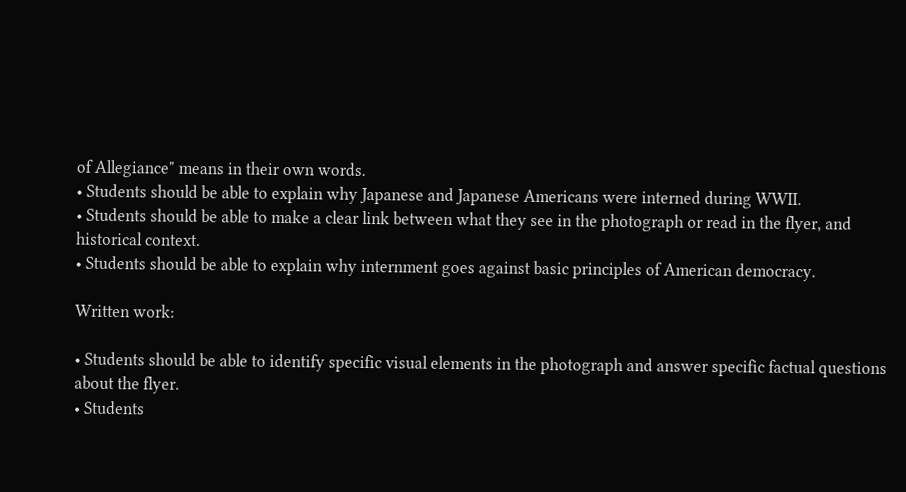of Allegiance" means in their own words.
• Students should be able to explain why Japanese and Japanese Americans were interned during WWII.
• Students should be able to make a clear link between what they see in the photograph or read in the flyer, and historical context.
• Students should be able to explain why internment goes against basic principles of American democracy.

Written work:

• Students should be able to identify specific visual elements in the photograph and answer specific factual questions about the flyer.
• Students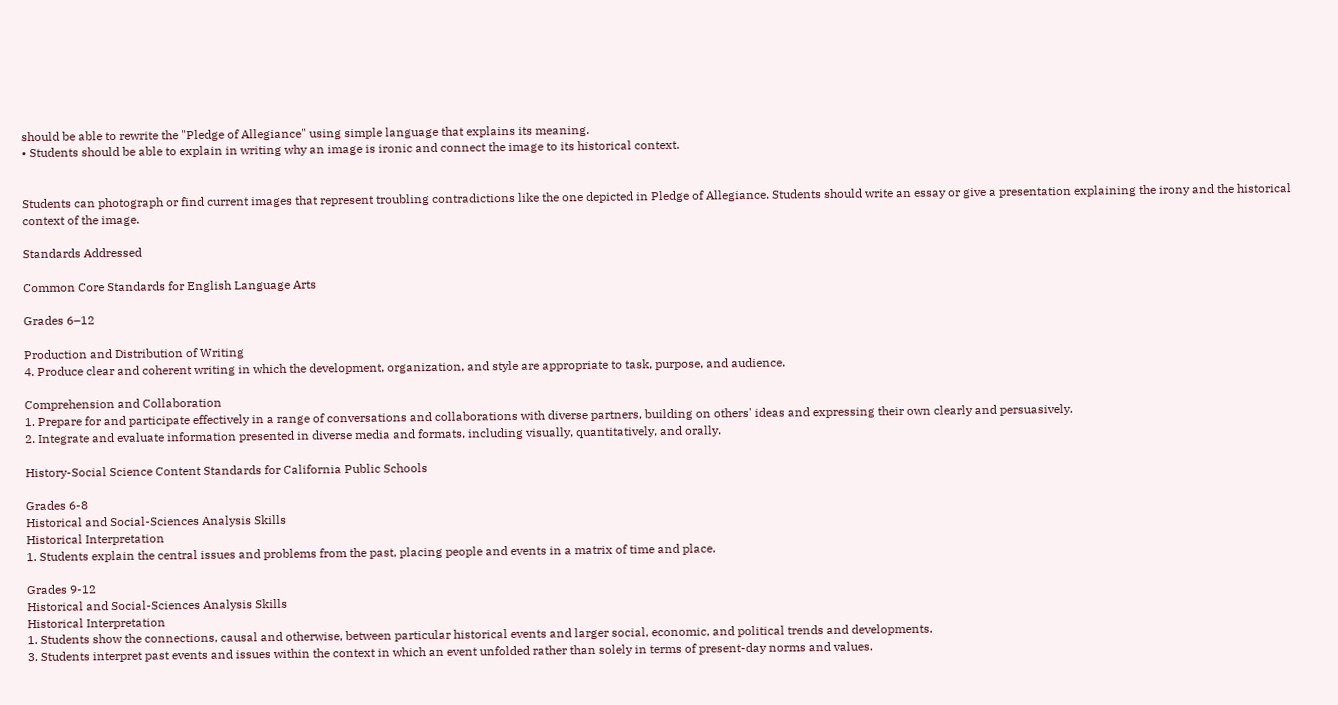should be able to rewrite the "Pledge of Allegiance" using simple language that explains its meaning.
• Students should be able to explain in writing why an image is ironic and connect the image to its historical context.


Students can photograph or find current images that represent troubling contradictions like the one depicted in Pledge of Allegiance. Students should write an essay or give a presentation explaining the irony and the historical context of the image.

Standards Addressed

Common Core Standards for English Language Arts

Grades 6–12

Production and Distribution of Writing
4. Produce clear and coherent writing in which the development, organization, and style are appropriate to task, purpose, and audience.

Comprehension and Collaboration
1. Prepare for and participate effectively in a range of conversations and collaborations with diverse partners, building on others' ideas and expressing their own clearly and persuasively.
2. Integrate and evaluate information presented in diverse media and formats, including visually, quantitatively, and orally.

History-Social Science Content Standards for California Public Schools

Grades 6-8
Historical and Social-Sciences Analysis Skills
Historical Interpretation
1. Students explain the central issues and problems from the past, placing people and events in a matrix of time and place.

Grades 9-12
Historical and Social-Sciences Analysis Skills
Historical Interpretation
1. Students show the connections, causal and otherwise, between particular historical events and larger social, economic, and political trends and developments.
3. Students interpret past events and issues within the context in which an event unfolded rather than solely in terms of present-day norms and values.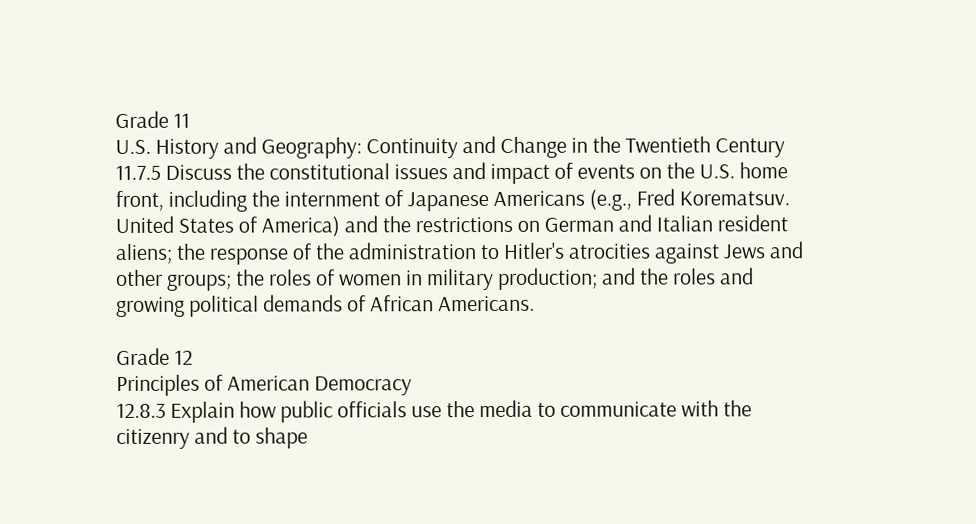Grade 11
U.S. History and Geography: Continuity and Change in the Twentieth Century
11.7.5 Discuss the constitutional issues and impact of events on the U.S. home front, including the internment of Japanese Americans (e.g., Fred Korematsuv. United States of America) and the restrictions on German and Italian resident aliens; the response of the administration to Hitler's atrocities against Jews and other groups; the roles of women in military production; and the roles and growing political demands of African Americans.

Grade 12
Principles of American Democracy
12.8.3 Explain how public officials use the media to communicate with the citizenry and to shape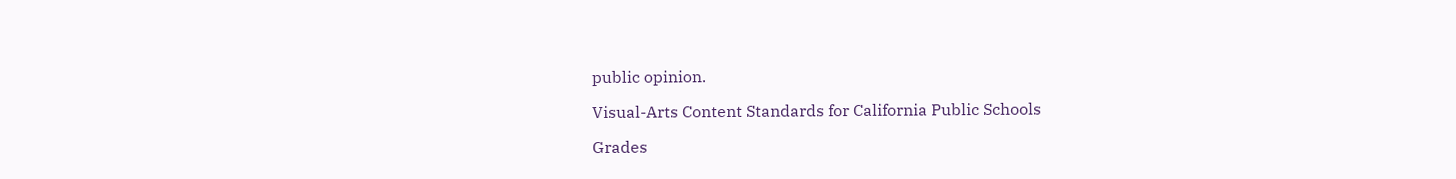public opinion.

Visual-Arts Content Standards for California Public Schools

Grades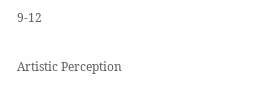9-12

Artistic Perception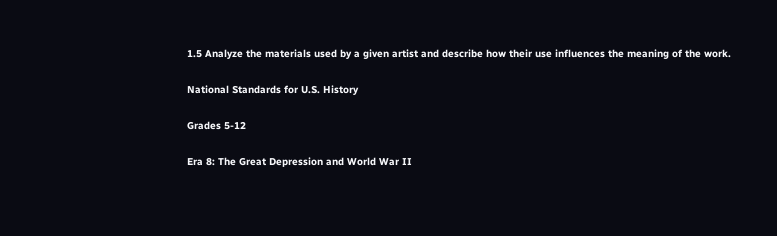1.5 Analyze the materials used by a given artist and describe how their use influences the meaning of the work.

National Standards for U.S. History

Grades 5-12

Era 8: The Great Depression and World War II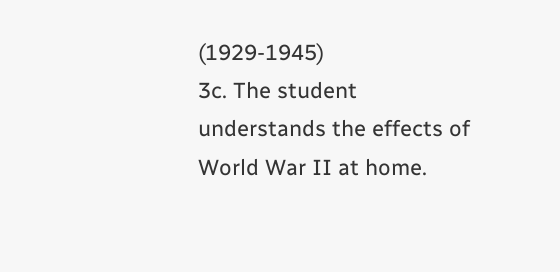(1929-1945)
3c. The student understands the effects of World War II at home.